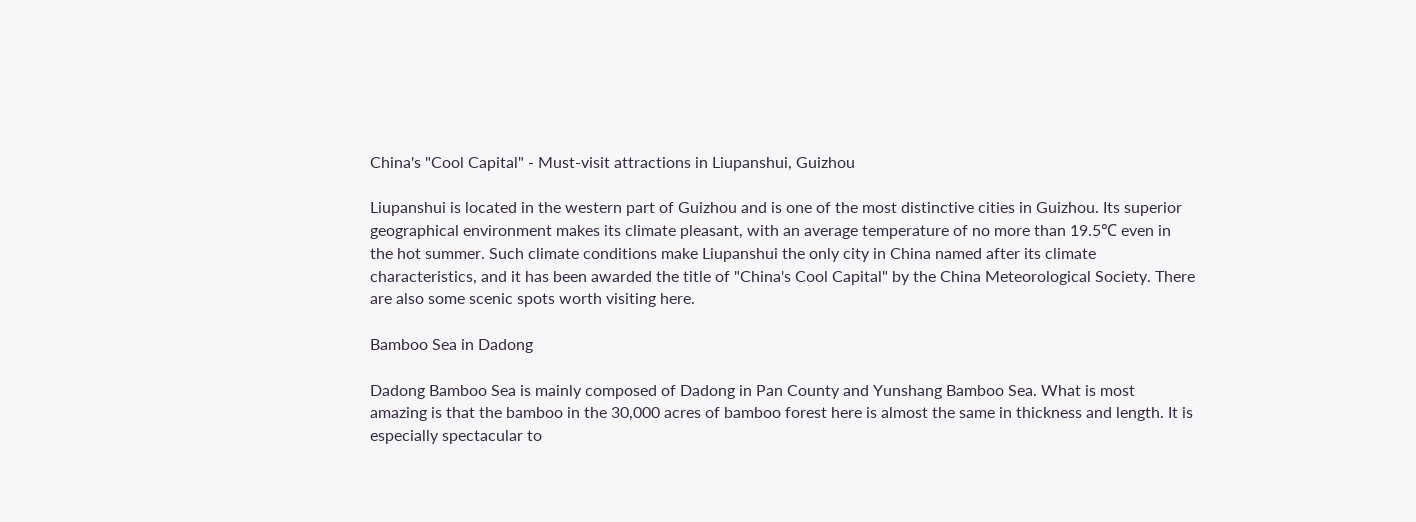China's "Cool Capital" - Must-visit attractions in Liupanshui, Guizhou

Liupanshui is located in the western part of Guizhou and is one of the most distinctive cities in Guizhou. Its superior geographical environment makes its climate pleasant, with an average temperature of no more than 19.5℃ even in the hot summer. Such climate conditions make Liupanshui the only city in China named after its climate characteristics, and it has been awarded the title of "China's Cool Capital" by the China Meteorological Society. There are also some scenic spots worth visiting here.

Bamboo Sea in Dadong

Dadong Bamboo Sea is mainly composed of Dadong in Pan County and Yunshang Bamboo Sea. What is most amazing is that the bamboo in the 30,000 acres of bamboo forest here is almost the same in thickness and length. It is especially spectacular to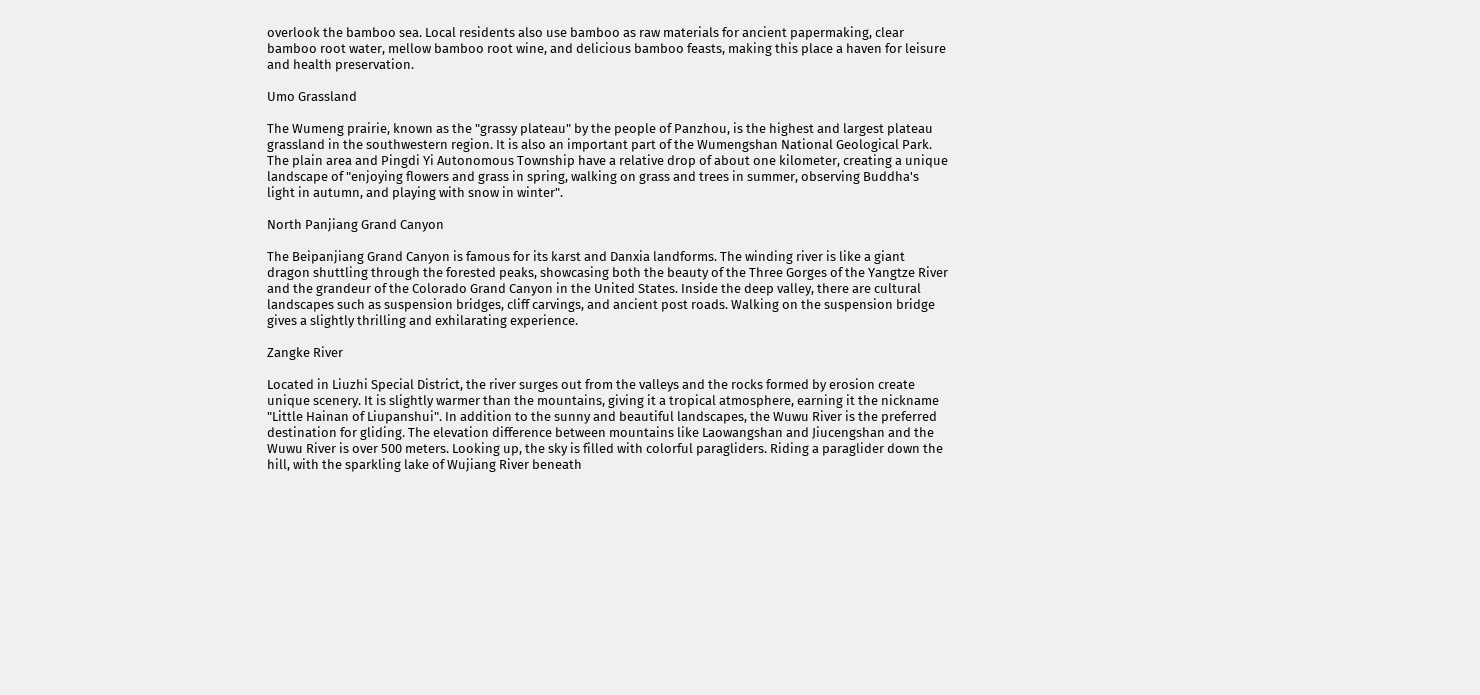overlook the bamboo sea. Local residents also use bamboo as raw materials for ancient papermaking, clear bamboo root water, mellow bamboo root wine, and delicious bamboo feasts, making this place a haven for leisure and health preservation.

Umo Grassland

The Wumeng prairie, known as the "grassy plateau" by the people of Panzhou, is the highest and largest plateau grassland in the southwestern region. It is also an important part of the Wumengshan National Geological Park. The plain area and Pingdi Yi Autonomous Township have a relative drop of about one kilometer, creating a unique landscape of "enjoying flowers and grass in spring, walking on grass and trees in summer, observing Buddha's light in autumn, and playing with snow in winter".

North Panjiang Grand Canyon

The Beipanjiang Grand Canyon is famous for its karst and Danxia landforms. The winding river is like a giant dragon shuttling through the forested peaks, showcasing both the beauty of the Three Gorges of the Yangtze River and the grandeur of the Colorado Grand Canyon in the United States. Inside the deep valley, there are cultural landscapes such as suspension bridges, cliff carvings, and ancient post roads. Walking on the suspension bridge gives a slightly thrilling and exhilarating experience.

Zangke River

Located in Liuzhi Special District, the river surges out from the valleys and the rocks formed by erosion create unique scenery. It is slightly warmer than the mountains, giving it a tropical atmosphere, earning it the nickname "Little Hainan of Liupanshui". In addition to the sunny and beautiful landscapes, the Wuwu River is the preferred destination for gliding. The elevation difference between mountains like Laowangshan and Jiucengshan and the Wuwu River is over 500 meters. Looking up, the sky is filled with colorful paragliders. Riding a paraglider down the hill, with the sparkling lake of Wujiang River beneath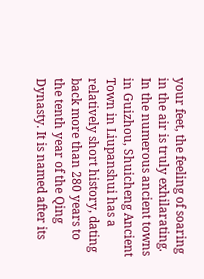your feet, the feeling of soaring in the air is truly exhilarating.
In the numerous ancient towns in Guizhou, Shuicheng Ancient Town in Liupanshui has a relatively short history, dating back more than 280 years to the tenth year of the Qing Dynasty. It is named after its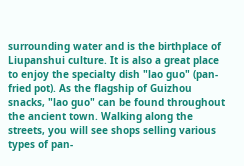surrounding water and is the birthplace of Liupanshui culture. It is also a great place to enjoy the specialty dish "lao guo" (pan-fried pot). As the flagship of Guizhou snacks, "lao guo" can be found throughout the ancient town. Walking along the streets, you will see shops selling various types of pan-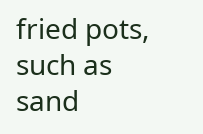fried pots, such as sand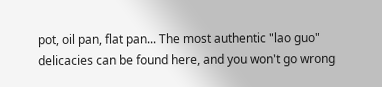pot, oil pan, flat pan... The most authentic "lao guo" delicacies can be found here, and you won't go wrong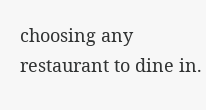choosing any restaurant to dine in.